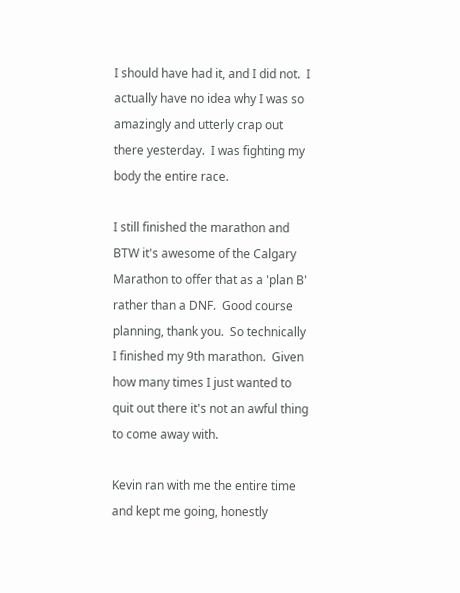I should have had it, and I did not.  I actually have no idea why I was so amazingly and utterly crap out there yesterday.  I was fighting my body the entire race.

I still finished the marathon and BTW it's awesome of the Calgary Marathon to offer that as a 'plan B' rather than a DNF.  Good course planning, thank you.  So technically I finished my 9th marathon.  Given how many times I just wanted to quit out there it's not an awful thing to come away with.

Kevin ran with me the entire time and kept me going, honestly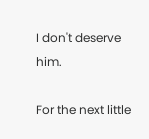I don't deserve him.

For the next little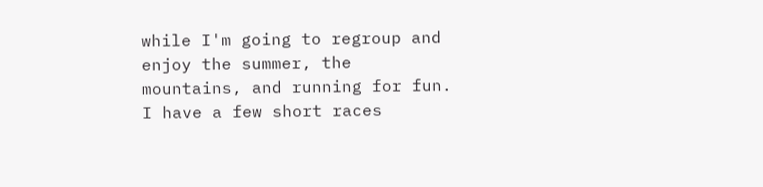while I'm going to regroup and enjoy the summer, the mountains, and running for fun.  I have a few short races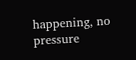happening, no pressure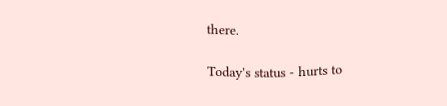there.

Today's status - hurts to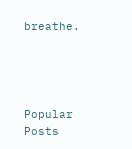breathe.




Popular Posts